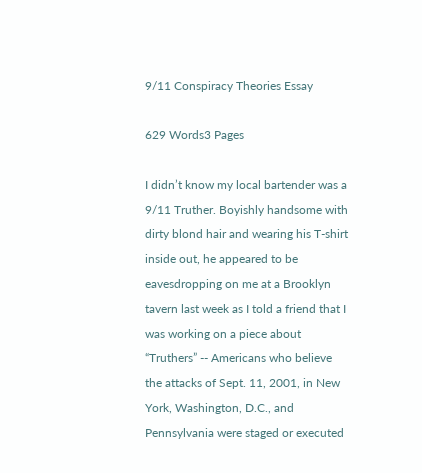9/11 Conspiracy Theories Essay

629 Words3 Pages

I didn’t know my local bartender was a 9/11 Truther. Boyishly handsome with dirty blond hair and wearing his T-shirt inside out, he appeared to be eavesdropping on me at a Brooklyn tavern last week as I told a friend that I was working on a piece about “Truthers” -- Americans who believe the attacks of Sept. 11, 2001, in New York, Washington, D.C., and Pennsylvania were staged or executed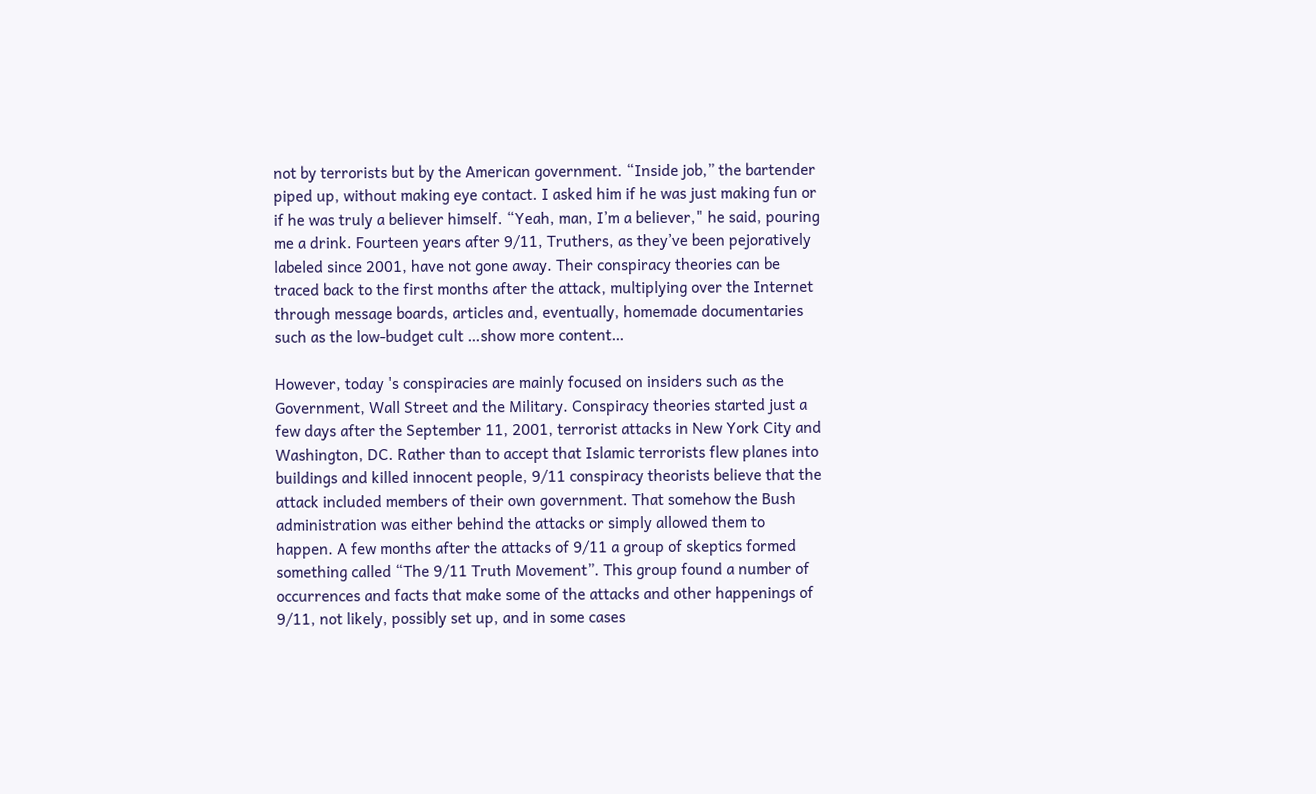not by terrorists but by the American government. “Inside job,” the bartender piped up, without making eye contact. I asked him if he was just making fun or if he was truly a believer himself. “Yeah, man, I’m a believer," he said, pouring me a drink. Fourteen years after 9/11, Truthers, as they’ve been pejoratively labeled since 2001, have not gone away. Their conspiracy theories can be traced back to the first months after the attack, multiplying over the Internet through message boards, articles and, eventually, homemade documentaries such as the low-budget cult …show more content…

However, today 's conspiracies are mainly focused on insiders such as the Government, Wall Street and the Military. Conspiracy theories started just a few days after the September 11, 2001, terrorist attacks in New York City and Washington, DC. Rather than to accept that Islamic terrorists flew planes into buildings and killed innocent people, 9/11 conspiracy theorists believe that the attack included members of their own government. That somehow the Bush administration was either behind the attacks or simply allowed them to happen. A few months after the attacks of 9/11 a group of skeptics formed something called “The 9/11 Truth Movement”. This group found a number of occurrences and facts that make some of the attacks and other happenings of 9/11, not likely, possibly set up, and in some cases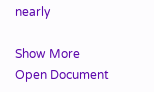nearly

Show More
Open Document